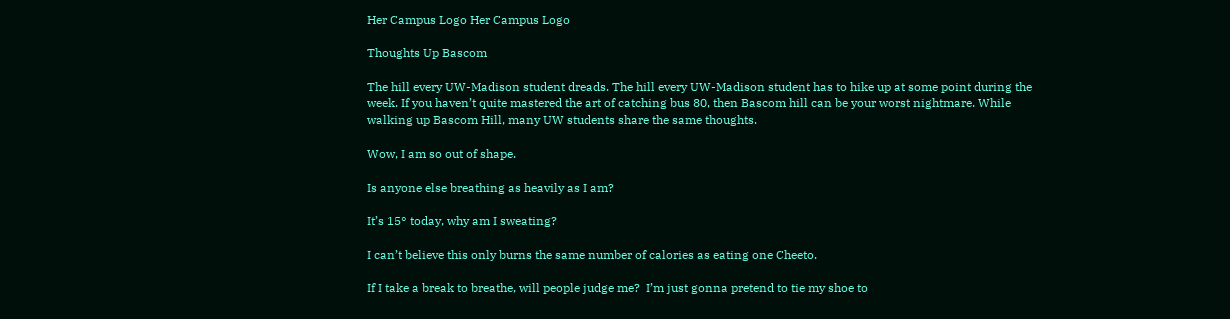Her Campus Logo Her Campus Logo

Thoughts Up Bascom

The hill every UW-Madison student dreads. The hill every UW-Madison student has to hike up at some point during the week. If you haven’t quite mastered the art of catching bus 80, then Bascom hill can be your worst nightmare. While walking up Bascom Hill, many UW students share the same thoughts.

Wow, I am so out of shape.

Is anyone else breathing as heavily as I am?

It’s 15° today, why am I sweating?

I can’t believe this only burns the same number of calories as eating one Cheeto.

If I take a break to breathe, will people judge me?  I’m just gonna pretend to tie my shoe to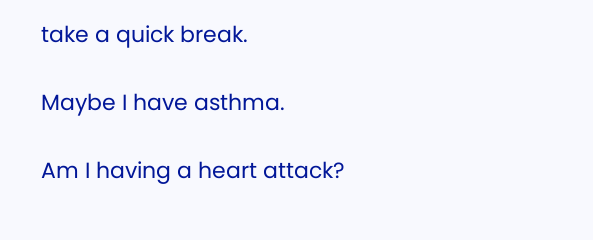take a quick break.

Maybe I have asthma.

Am I having a heart attack?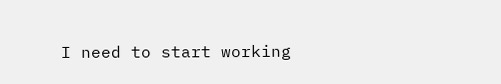I need to start working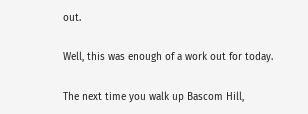out.

Well, this was enough of a work out for today.

The next time you walk up Bascom Hill,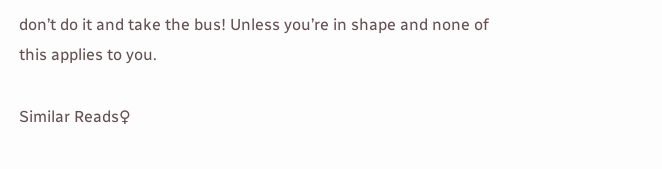don’t do it and take the bus! Unless you’re in shape and none of this applies to you.

Similar Reads♀